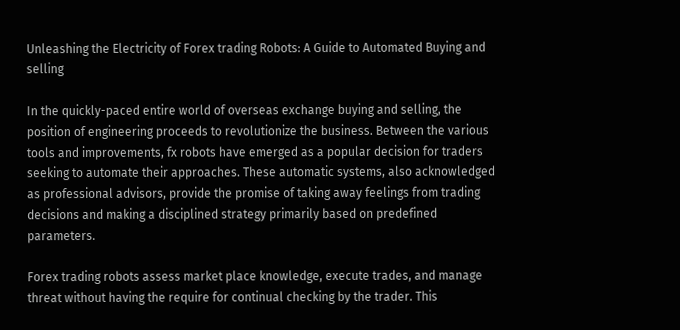Unleashing the Electricity of Forex trading Robots: A Guide to Automated Buying and selling

In the quickly-paced entire world of overseas exchange buying and selling, the position of engineering proceeds to revolutionize the business. Between the various tools and improvements, fx robots have emerged as a popular decision for traders seeking to automate their approaches. These automatic systems, also acknowledged as professional advisors, provide the promise of taking away feelings from trading decisions and making a disciplined strategy primarily based on predefined parameters.

Forex trading robots assess market place knowledge, execute trades, and manage threat without having the require for continual checking by the trader. This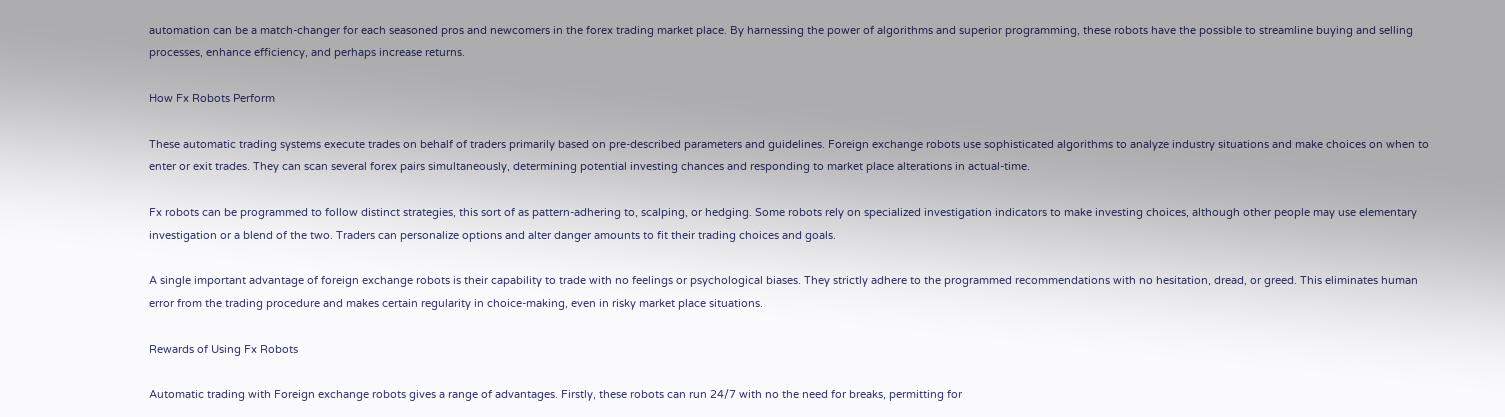automation can be a match-changer for each seasoned pros and newcomers in the forex trading market place. By harnessing the power of algorithms and superior programming, these robots have the possible to streamline buying and selling processes, enhance efficiency, and perhaps increase returns.

How Fx Robots Perform

These automatic trading systems execute trades on behalf of traders primarily based on pre-described parameters and guidelines. Foreign exchange robots use sophisticated algorithms to analyze industry situations and make choices on when to enter or exit trades. They can scan several forex pairs simultaneously, determining potential investing chances and responding to market place alterations in actual-time.

Fx robots can be programmed to follow distinct strategies, this sort of as pattern-adhering to, scalping, or hedging. Some robots rely on specialized investigation indicators to make investing choices, although other people may use elementary investigation or a blend of the two. Traders can personalize options and alter danger amounts to fit their trading choices and goals.

A single important advantage of foreign exchange robots is their capability to trade with no feelings or psychological biases. They strictly adhere to the programmed recommendations with no hesitation, dread, or greed. This eliminates human error from the trading procedure and makes certain regularity in choice-making, even in risky market place situations.

Rewards of Using Fx Robots

Automatic trading with Foreign exchange robots gives a range of advantages. Firstly, these robots can run 24/7 with no the need for breaks, permitting for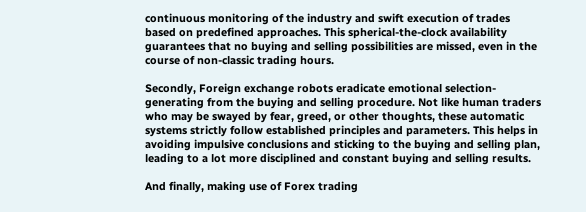continuous monitoring of the industry and swift execution of trades based on predefined approaches. This spherical-the-clock availability guarantees that no buying and selling possibilities are missed, even in the course of non-classic trading hours.

Secondly, Foreign exchange robots eradicate emotional selection-generating from the buying and selling procedure. Not like human traders who may be swayed by fear, greed, or other thoughts, these automatic systems strictly follow established principles and parameters. This helps in avoiding impulsive conclusions and sticking to the buying and selling plan, leading to a lot more disciplined and constant buying and selling results.

And finally, making use of Forex trading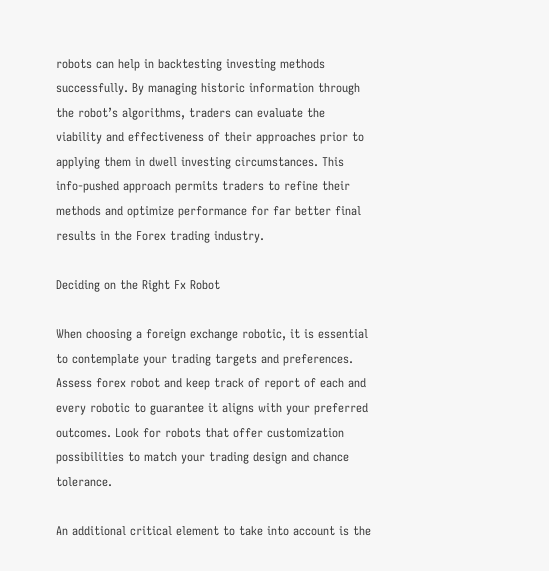robots can help in backtesting investing methods successfully. By managing historic information through the robot’s algorithms, traders can evaluate the viability and effectiveness of their approaches prior to applying them in dwell investing circumstances. This info-pushed approach permits traders to refine their methods and optimize performance for far better final results in the Forex trading industry.

Deciding on the Right Fx Robot

When choosing a foreign exchange robotic, it is essential to contemplate your trading targets and preferences. Assess forex robot and keep track of report of each and every robotic to guarantee it aligns with your preferred outcomes. Look for robots that offer customization possibilities to match your trading design and chance tolerance.

An additional critical element to take into account is the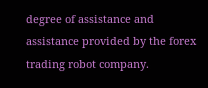degree of assistance and assistance provided by the forex trading robot company.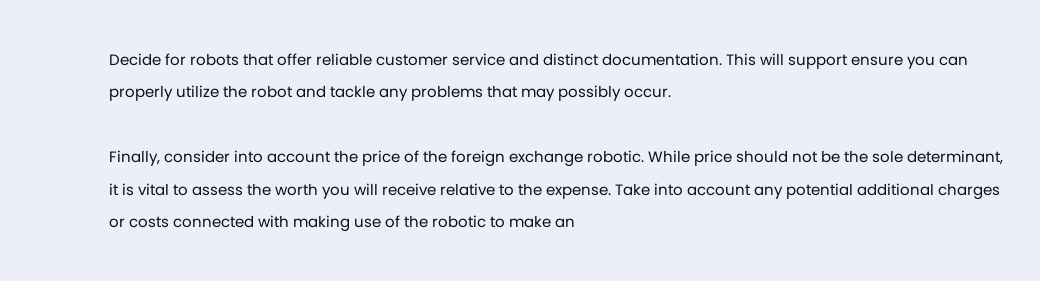Decide for robots that offer reliable customer service and distinct documentation. This will support ensure you can properly utilize the robot and tackle any problems that may possibly occur.

Finally, consider into account the price of the foreign exchange robotic. While price should not be the sole determinant, it is vital to assess the worth you will receive relative to the expense. Take into account any potential additional charges or costs connected with making use of the robotic to make an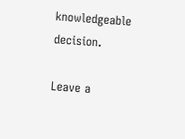knowledgeable decision.

Leave a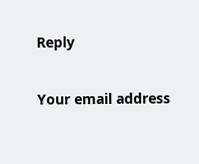Reply

Your email address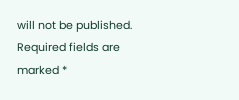will not be published. Required fields are marked *